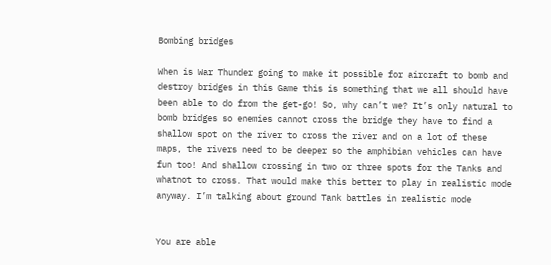Bombing bridges

When is War Thunder going to make it possible for aircraft to bomb and destroy bridges in this Game this is something that we all should have been able to do from the get-go! So, why can’t we? It’s only natural to bomb bridges so enemies cannot cross the bridge they have to find a shallow spot on the river to cross the river and on a lot of these maps, the rivers need to be deeper so the amphibian vehicles can have fun too! And shallow crossing in two or three spots for the Tanks and whatnot to cross. That would make this better to play in realistic mode anyway. I’m talking about ground Tank battles in realistic mode


You are able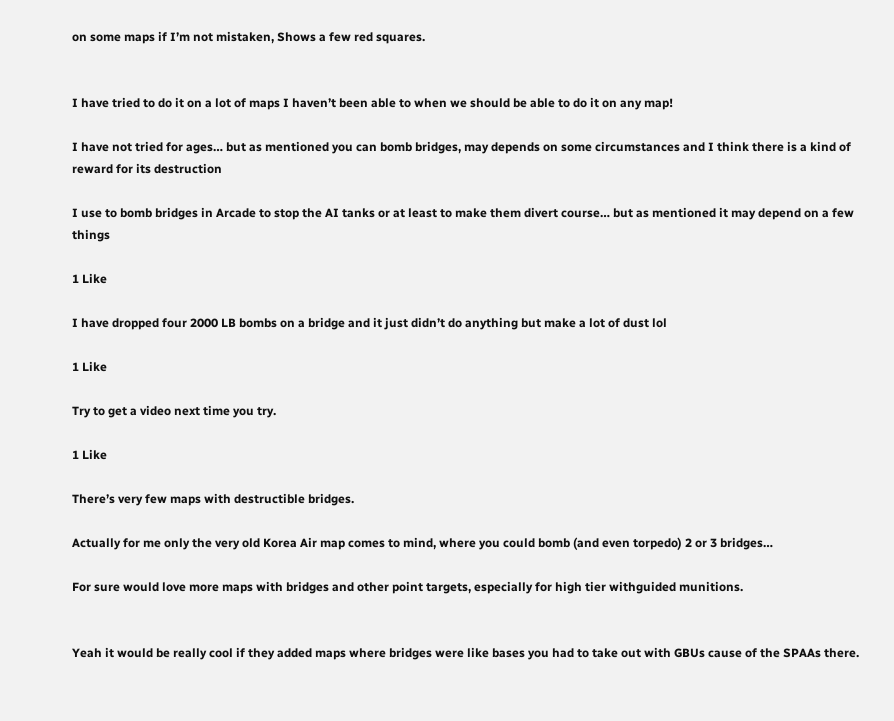on some maps if I’m not mistaken, Shows a few red squares.


I have tried to do it on a lot of maps I haven’t been able to when we should be able to do it on any map!

I have not tried for ages… but as mentioned you can bomb bridges, may depends on some circumstances and I think there is a kind of reward for its destruction

I use to bomb bridges in Arcade to stop the AI tanks or at least to make them divert course… but as mentioned it may depend on a few things

1 Like

I have dropped four 2000 LB bombs on a bridge and it just didn’t do anything but make a lot of dust lol

1 Like

Try to get a video next time you try.

1 Like

There’s very few maps with destructible bridges.

Actually for me only the very old Korea Air map comes to mind, where you could bomb (and even torpedo) 2 or 3 bridges…

For sure would love more maps with bridges and other point targets, especially for high tier withguided munitions.


Yeah it would be really cool if they added maps where bridges were like bases you had to take out with GBUs cause of the SPAAs there.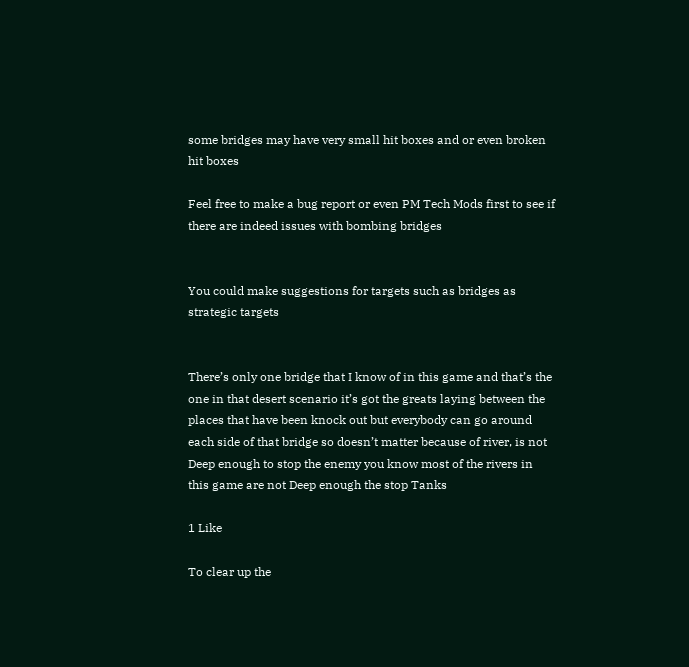some bridges may have very small hit boxes and or even broken hit boxes

Feel free to make a bug report or even PM Tech Mods first to see if there are indeed issues with bombing bridges


You could make suggestions for targets such as bridges as strategic targets


There’s only one bridge that I know of in this game and that’s the one in that desert scenario it’s got the greats laying between the places that have been knock out but everybody can go around each side of that bridge so doesn’t matter because of river, is not Deep enough to stop the enemy you know most of the rivers in this game are not Deep enough the stop Tanks

1 Like

To clear up the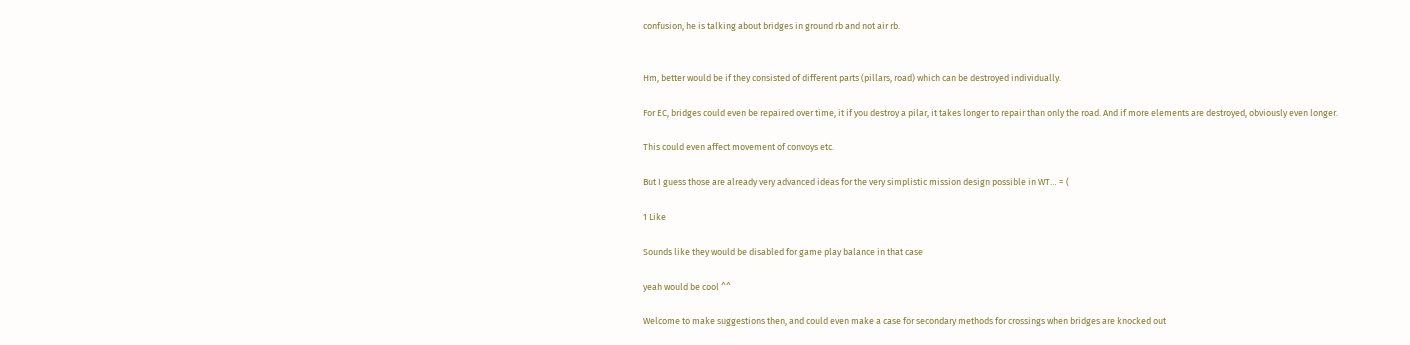confusion, he is talking about bridges in ground rb and not air rb.


Hm, better would be if they consisted of different parts (pillars, road) which can be destroyed individually.

For EC, bridges could even be repaired over time, it if you destroy a pilar, it takes longer to repair than only the road. And if more elements are destroyed, obviously even longer.

This could even affect movement of convoys etc.

But I guess those are already very advanced ideas for the very simplistic mission design possible in WT… = (

1 Like

Sounds like they would be disabled for game play balance in that case

yeah would be cool ^^

Welcome to make suggestions then, and could even make a case for secondary methods for crossings when bridges are knocked out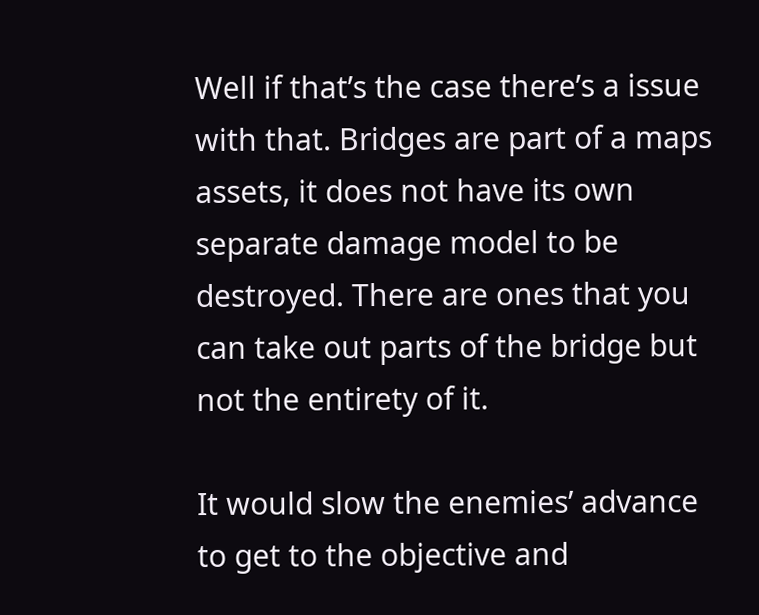Well if that’s the case there’s a issue with that. Bridges are part of a maps assets, it does not have its own separate damage model to be destroyed. There are ones that you can take out parts of the bridge but not the entirety of it.

It would slow the enemies’ advance to get to the objective and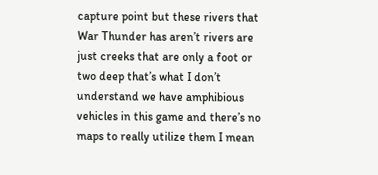capture point but these rivers that War Thunder has aren’t rivers are just creeks that are only a foot or two deep that’s what I don’t understand we have amphibious vehicles in this game and there’s no maps to really utilize them I mean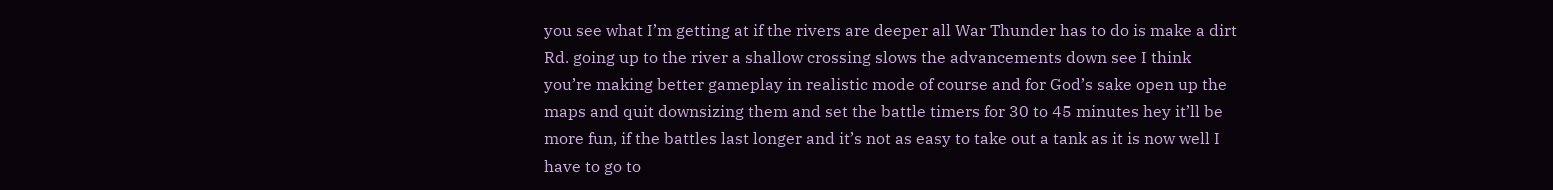you see what I’m getting at if the rivers are deeper all War Thunder has to do is make a dirt Rd. going up to the river a shallow crossing slows the advancements down see I think you’re making better gameplay in realistic mode of course and for God’s sake open up the maps and quit downsizing them and set the battle timers for 30 to 45 minutes hey it’ll be more fun, if the battles last longer and it’s not as easy to take out a tank as it is now well I have to go to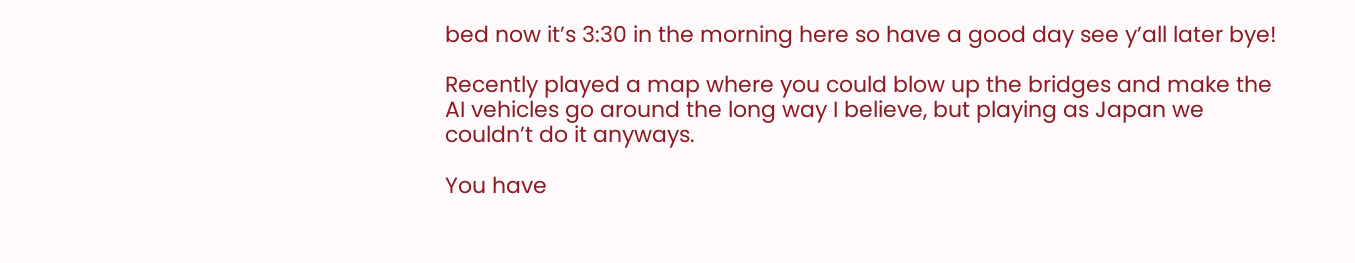bed now it’s 3:30 in the morning here so have a good day see y’all later bye!

Recently played a map where you could blow up the bridges and make the AI vehicles go around the long way I believe, but playing as Japan we couldn’t do it anyways.

You have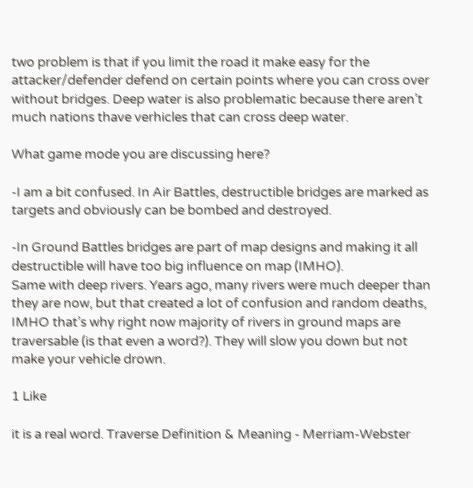two problem is that if you limit the road it make easy for the attacker/defender defend on certain points where you can cross over without bridges. Deep water is also problematic because there aren’t much nations thave verhicles that can cross deep water.

What game mode you are discussing here?

-I am a bit confused. In Air Battles, destructible bridges are marked as targets and obviously can be bombed and destroyed.

-In Ground Battles bridges are part of map designs and making it all destructible will have too big influence on map (IMHO).
Same with deep rivers. Years ago, many rivers were much deeper than they are now, but that created a lot of confusion and random deaths, IMHO that’s why right now majority of rivers in ground maps are traversable (is that even a word?). They will slow you down but not make your vehicle drown.

1 Like

it is a real word. Traverse Definition & Meaning - Merriam-Webster